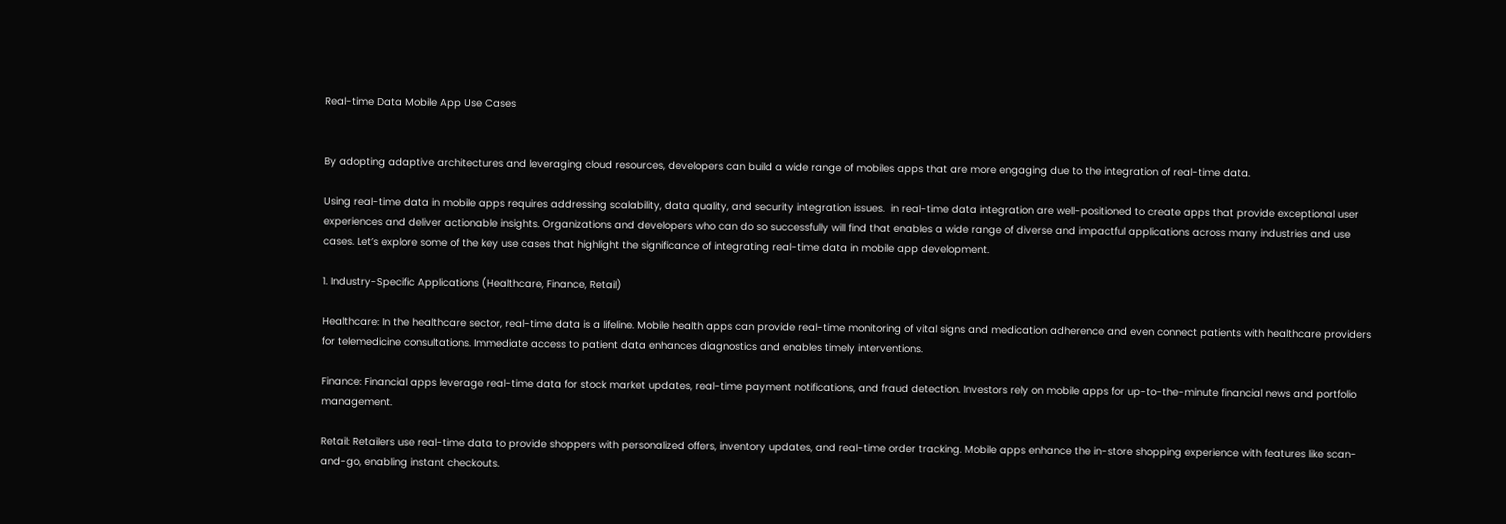Real-time Data Mobile App Use Cases


By adopting adaptive architectures and leveraging cloud resources, developers can build a wide range of mobiles apps that are more engaging due to the integration of real-time data.

Using real-time data in mobile apps requires addressing scalability, data quality, and security integration issues.  in real-time data integration are well-positioned to create apps that provide exceptional user experiences and deliver actionable insights. Organizations and developers who can do so successfully will find that enables a wide range of diverse and impactful applications across many industries and use cases. Let’s explore some of the key use cases that highlight the significance of integrating real-time data in mobile app development.

1. Industry-Specific Applications (Healthcare, Finance, Retail)

Healthcare: In the healthcare sector, real-time data is a lifeline. Mobile health apps can provide real-time monitoring of vital signs and medication adherence and even connect patients with healthcare providers for telemedicine consultations. Immediate access to patient data enhances diagnostics and enables timely interventions.

Finance: Financial apps leverage real-time data for stock market updates, real-time payment notifications, and fraud detection. Investors rely on mobile apps for up-to-the-minute financial news and portfolio management.

Retail: Retailers use real-time data to provide shoppers with personalized offers, inventory updates, and real-time order tracking. Mobile apps enhance the in-store shopping experience with features like scan-and-go, enabling instant checkouts.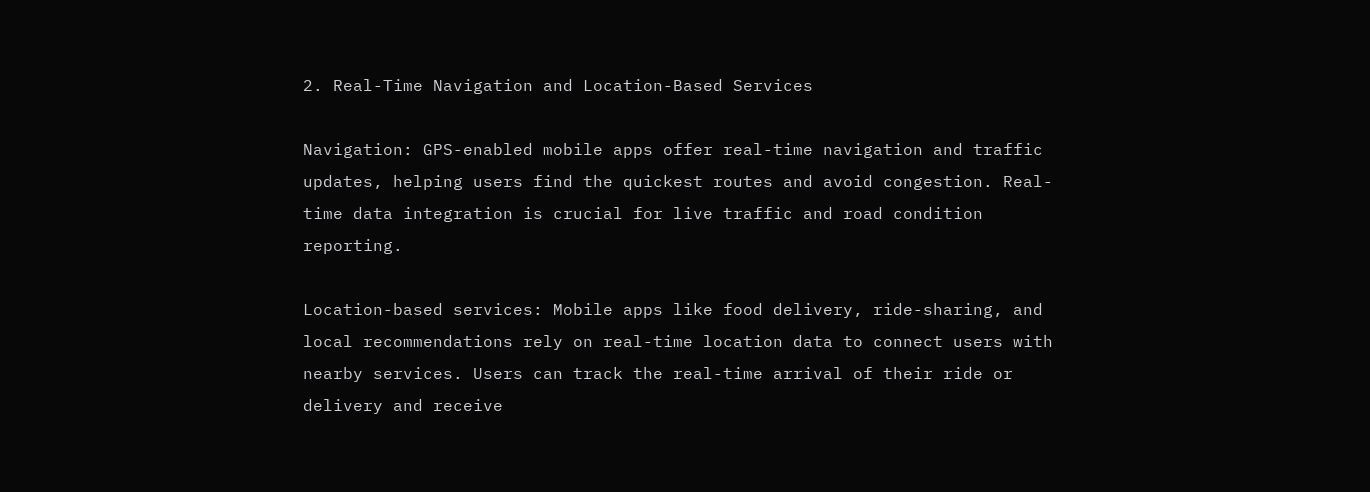2. Real-Time Navigation and Location-Based Services

Navigation: GPS-enabled mobile apps offer real-time navigation and traffic updates, helping users find the quickest routes and avoid congestion. Real-time data integration is crucial for live traffic and road condition reporting.

Location-based services: Mobile apps like food delivery, ride-sharing, and local recommendations rely on real-time location data to connect users with nearby services. Users can track the real-time arrival of their ride or delivery and receive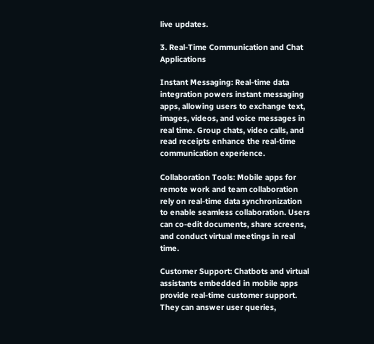live updates.

3. Real-Time Communication and Chat Applications

Instant Messaging: Real-time data integration powers instant messaging apps, allowing users to exchange text, images, videos, and voice messages in real time. Group chats, video calls, and read receipts enhance the real-time communication experience.

Collaboration Tools: Mobile apps for remote work and team collaboration rely on real-time data synchronization to enable seamless collaboration. Users can co-edit documents, share screens, and conduct virtual meetings in real time.

Customer Support: Chatbots and virtual assistants embedded in mobile apps provide real-time customer support. They can answer user queries,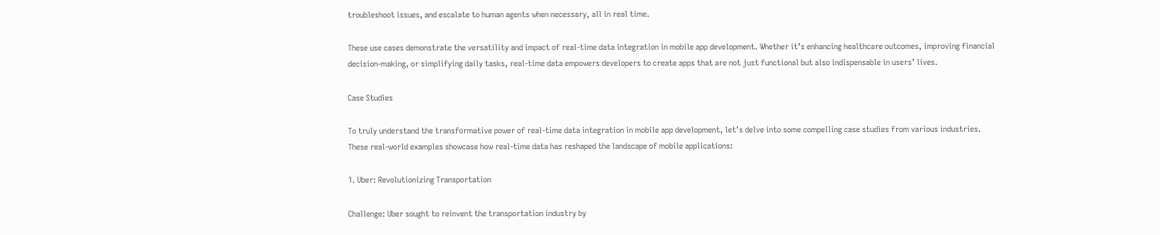troubleshoot issues, and escalate to human agents when necessary, all in real time.

These use cases demonstrate the versatility and impact of real-time data integration in mobile app development. Whether it’s enhancing healthcare outcomes, improving financial decision-making, or simplifying daily tasks, real-time data empowers developers to create apps that are not just functional but also indispensable in users’ lives.

Case Studies

To truly understand the transformative power of real-time data integration in mobile app development, let’s delve into some compelling case studies from various industries. These real-world examples showcase how real-time data has reshaped the landscape of mobile applications:

1. Uber: Revolutionizing Transportation

Challenge: Uber sought to reinvent the transportation industry by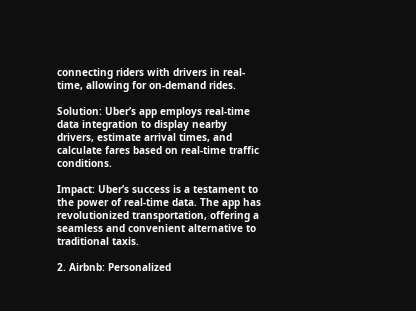connecting riders with drivers in real-time, allowing for on-demand rides.

Solution: Uber’s app employs real-time data integration to display nearby drivers, estimate arrival times, and calculate fares based on real-time traffic conditions.

Impact: Uber’s success is a testament to the power of real-time data. The app has revolutionized transportation, offering a seamless and convenient alternative to traditional taxis.

2. Airbnb: Personalized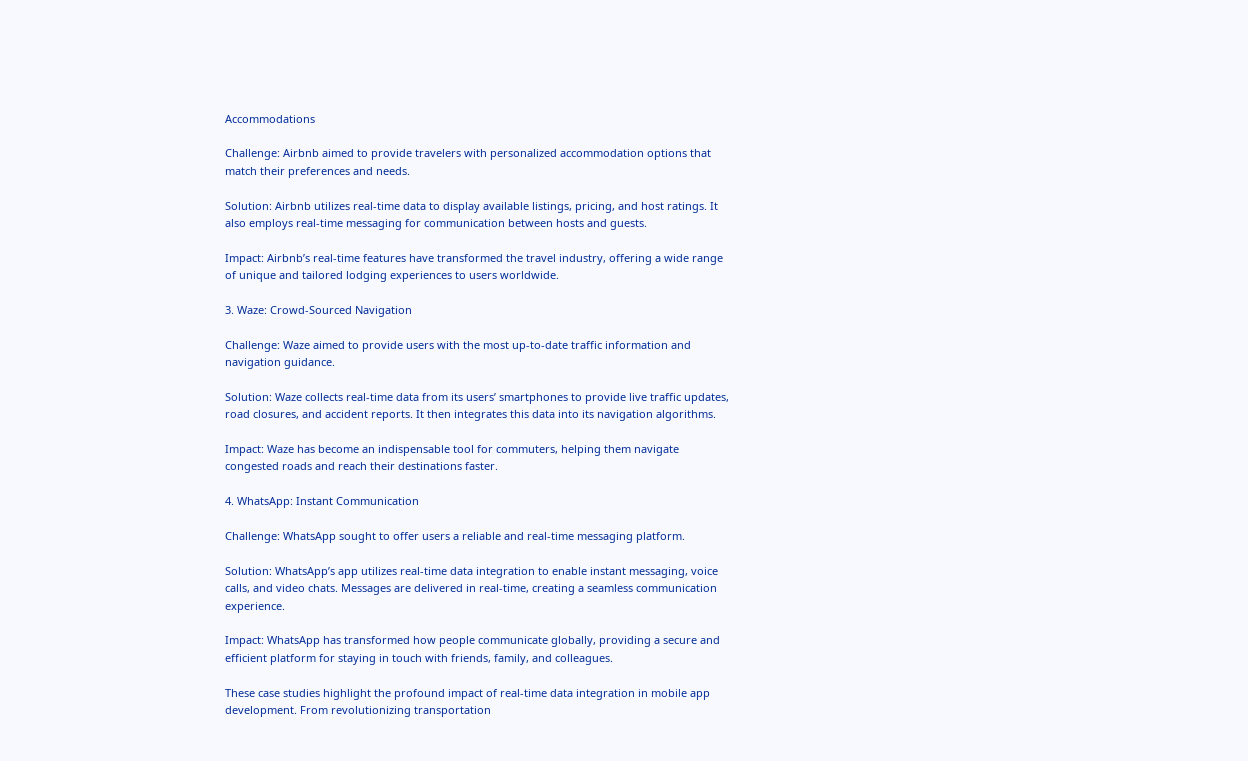Accommodations

Challenge: Airbnb aimed to provide travelers with personalized accommodation options that match their preferences and needs.

Solution: Airbnb utilizes real-time data to display available listings, pricing, and host ratings. It also employs real-time messaging for communication between hosts and guests.

Impact: Airbnb’s real-time features have transformed the travel industry, offering a wide range of unique and tailored lodging experiences to users worldwide.

3. Waze: Crowd-Sourced Navigation

Challenge: Waze aimed to provide users with the most up-to-date traffic information and navigation guidance.

Solution: Waze collects real-time data from its users’ smartphones to provide live traffic updates, road closures, and accident reports. It then integrates this data into its navigation algorithms.

Impact: Waze has become an indispensable tool for commuters, helping them navigate congested roads and reach their destinations faster.

4. WhatsApp: Instant Communication

Challenge: WhatsApp sought to offer users a reliable and real-time messaging platform.

Solution: WhatsApp’s app utilizes real-time data integration to enable instant messaging, voice calls, and video chats. Messages are delivered in real-time, creating a seamless communication experience.

Impact: WhatsApp has transformed how people communicate globally, providing a secure and efficient platform for staying in touch with friends, family, and colleagues.

These case studies highlight the profound impact of real-time data integration in mobile app development. From revolutionizing transportation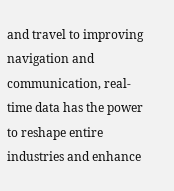and travel to improving navigation and communication, real-time data has the power to reshape entire industries and enhance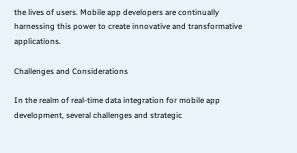the lives of users. Mobile app developers are continually harnessing this power to create innovative and transformative applications.

Challenges and Considerations

In the realm of real-time data integration for mobile app development, several challenges and strategic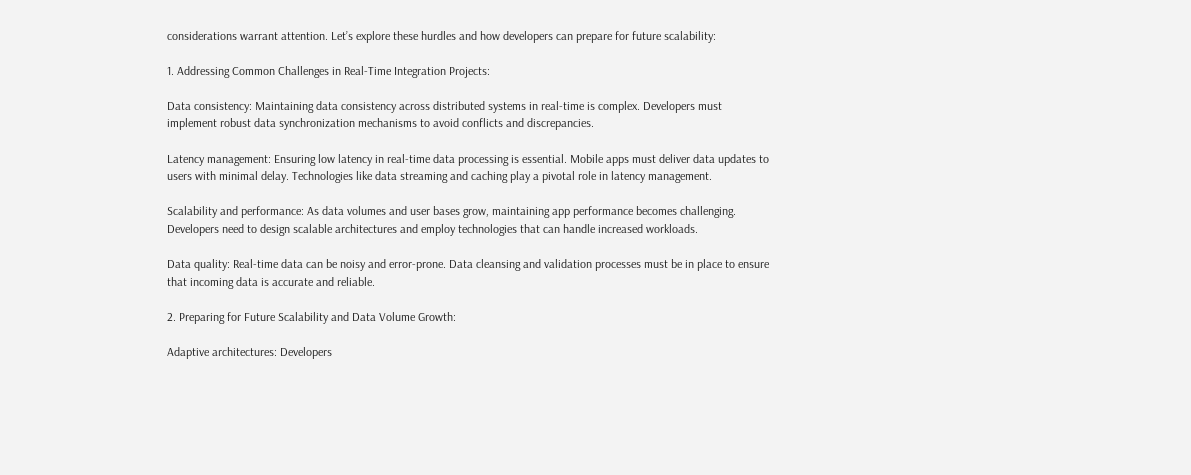considerations warrant attention. Let’s explore these hurdles and how developers can prepare for future scalability:

1. Addressing Common Challenges in Real-Time Integration Projects:

Data consistency: Maintaining data consistency across distributed systems in real-time is complex. Developers must implement robust data synchronization mechanisms to avoid conflicts and discrepancies.

Latency management: Ensuring low latency in real-time data processing is essential. Mobile apps must deliver data updates to users with minimal delay. Technologies like data streaming and caching play a pivotal role in latency management.

Scalability and performance: As data volumes and user bases grow, maintaining app performance becomes challenging. Developers need to design scalable architectures and employ technologies that can handle increased workloads.

Data quality: Real-time data can be noisy and error-prone. Data cleansing and validation processes must be in place to ensure that incoming data is accurate and reliable.

2. Preparing for Future Scalability and Data Volume Growth:

Adaptive architectures: Developers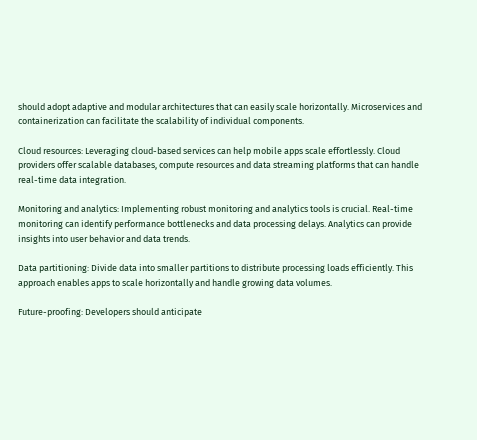should adopt adaptive and modular architectures that can easily scale horizontally. Microservices and containerization can facilitate the scalability of individual components.

Cloud resources: Leveraging cloud-based services can help mobile apps scale effortlessly. Cloud providers offer scalable databases, compute resources and data streaming platforms that can handle real-time data integration.

Monitoring and analytics: Implementing robust monitoring and analytics tools is crucial. Real-time monitoring can identify performance bottlenecks and data processing delays. Analytics can provide insights into user behavior and data trends.

Data partitioning: Divide data into smaller partitions to distribute processing loads efficiently. This approach enables apps to scale horizontally and handle growing data volumes.

Future-proofing: Developers should anticipate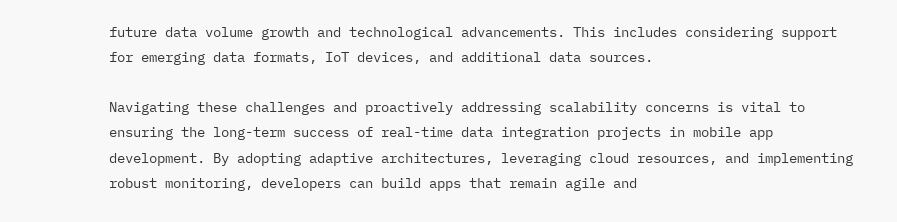future data volume growth and technological advancements. This includes considering support for emerging data formats, IoT devices, and additional data sources.

Navigating these challenges and proactively addressing scalability concerns is vital to ensuring the long-term success of real-time data integration projects in mobile app development. By adopting adaptive architectures, leveraging cloud resources, and implementing robust monitoring, developers can build apps that remain agile and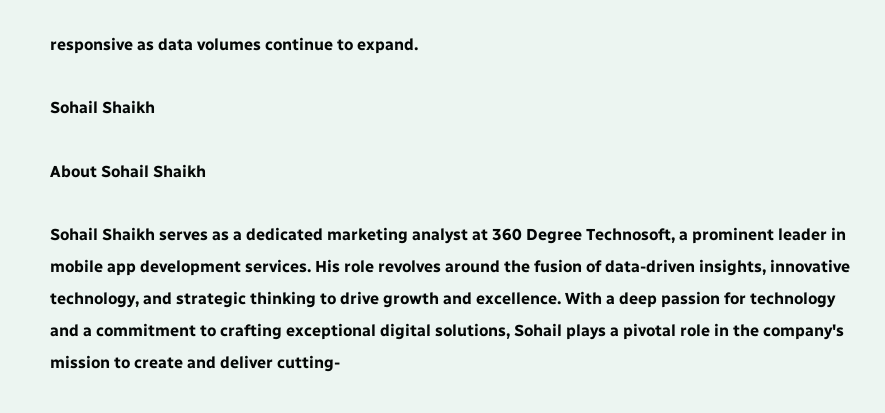responsive as data volumes continue to expand.

Sohail Shaikh

About Sohail Shaikh

Sohail Shaikh serves as a dedicated marketing analyst at 360 Degree Technosoft, a prominent leader in mobile app development services. His role revolves around the fusion of data-driven insights, innovative technology, and strategic thinking to drive growth and excellence. With a deep passion for technology and a commitment to crafting exceptional digital solutions, Sohail plays a pivotal role in the company's mission to create and deliver cutting-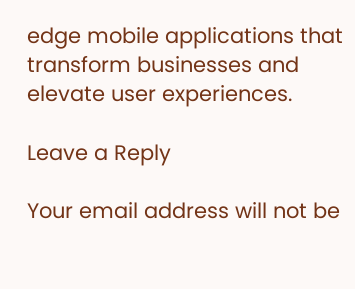edge mobile applications that transform businesses and elevate user experiences.

Leave a Reply

Your email address will not be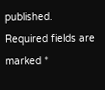published. Required fields are marked *